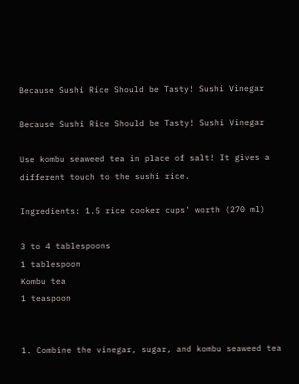Because Sushi Rice Should be Tasty! Sushi Vinegar

Because Sushi Rice Should be Tasty! Sushi Vinegar

Use kombu seaweed tea in place of salt! It gives a different touch to the sushi rice.

Ingredients: 1.5 rice cooker cups' worth (270 ml)

3 to 4 tablespoons
1 tablespoon
Kombu tea
1 teaspoon


1. Combine the vinegar, sugar, and kombu seaweed tea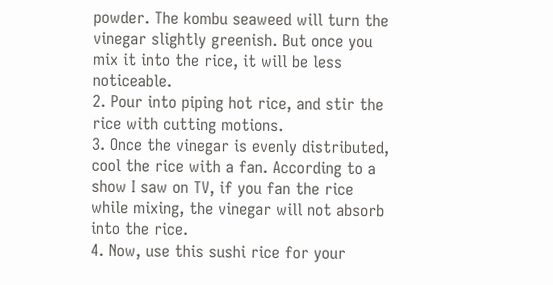powder. The kombu seaweed will turn the vinegar slightly greenish. But once you mix it into the rice, it will be less noticeable.
2. Pour into piping hot rice, and stir the rice with cutting motions.
3. Once the vinegar is evenly distributed, cool the rice with a fan. According to a show I saw on TV, if you fan the rice while mixing, the vinegar will not absorb into the rice.
4. Now, use this sushi rice for your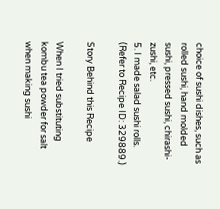choice of sushi dishes, such as rolled sushi, hand molded sushi, pressed sushi, chirashi-zushi, etc.
5. I made salad sushi rolls. (Refer to Recipe ID: 329889.)

Story Behind this Recipe

When I tried substituting kombu tea powder for salt when making sushi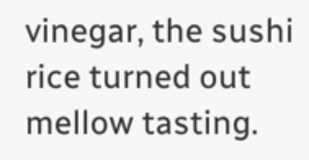vinegar, the sushi rice turned out mellow tasting.